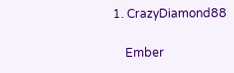1. CrazyDiamond88

    Ember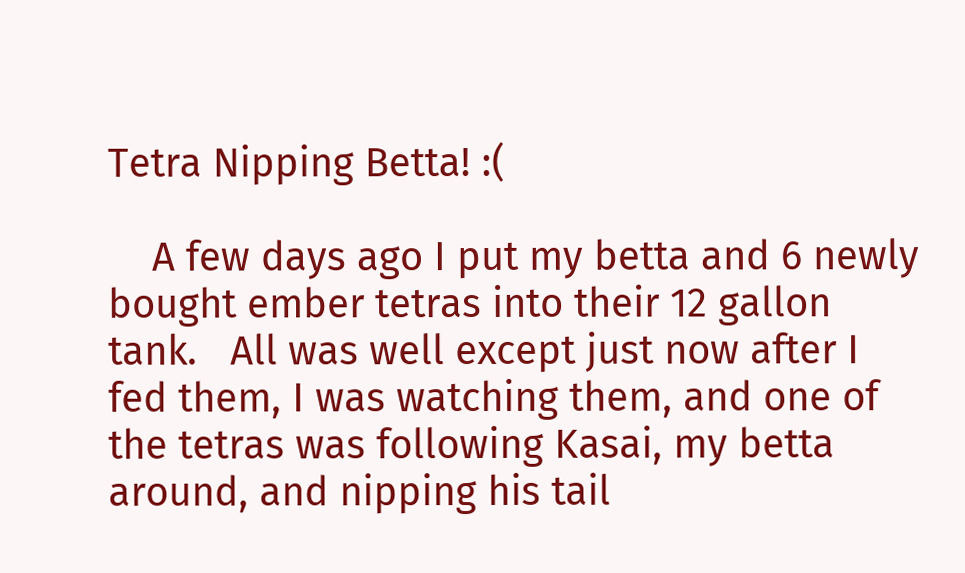Tetra Nipping Betta! :(

    A few days ago I put my betta and 6 newly bought ember tetras into their 12 gallon tank.   All was well except just now after I fed them, I was watching them, and one of the tetras was following Kasai, my betta around, and nipping his tail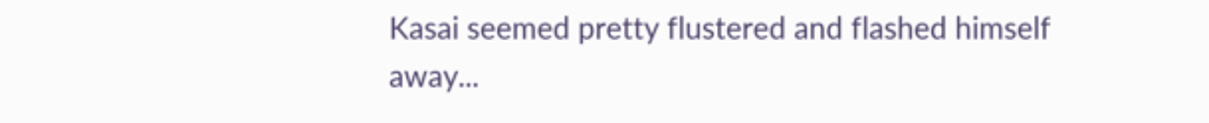Kasai seemed pretty flustered and flashed himself away...